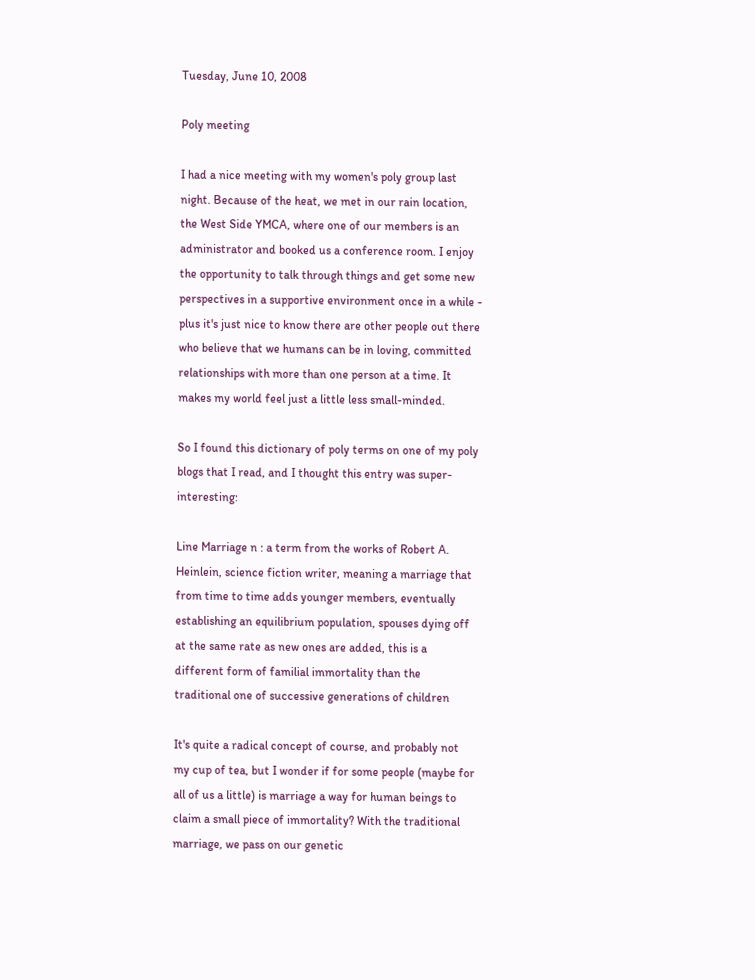Tuesday, June 10, 2008

Poly meeting

I had a nice meeting with my women's poly group last night. Because of the heat, we met in our rain location, the West Side YMCA, where one of our members is an administrator and booked us a conference room. I enjoy the opportunity to talk through things and get some new perspectives in a supportive environment once in a while - plus it's just nice to know there are other people out there who believe that we humans can be in loving, committed relationships with more than one person at a time. It makes my world feel just a little less small-minded.

So I found this dictionary of poly terms on one of my poly blogs that I read, and I thought this entry was super-interesting:

Line Marriage n : a term from the works of Robert A. Heinlein, science fiction writer, meaning a marriage that from time to time adds younger members, eventually establishing an equilibrium population, spouses dying off at the same rate as new ones are added, this is a different form of familial immortality than the traditional one of successive generations of children

It's quite a radical concept of course, and probably not my cup of tea, but I wonder if for some people (maybe for all of us a little) is marriage a way for human beings to claim a small piece of immortality? With the traditional marriage, we pass on our genetic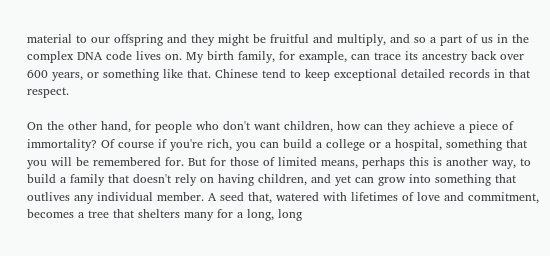material to our offspring and they might be fruitful and multiply, and so a part of us in the complex DNA code lives on. My birth family, for example, can trace its ancestry back over 600 years, or something like that. Chinese tend to keep exceptional detailed records in that respect.

On the other hand, for people who don't want children, how can they achieve a piece of immortality? Of course if you're rich, you can build a college or a hospital, something that you will be remembered for. But for those of limited means, perhaps this is another way, to build a family that doesn't rely on having children, and yet can grow into something that outlives any individual member. A seed that, watered with lifetimes of love and commitment, becomes a tree that shelters many for a long, long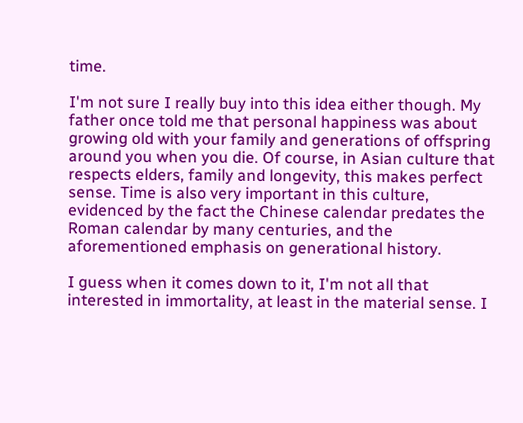time.

I'm not sure I really buy into this idea either though. My father once told me that personal happiness was about growing old with your family and generations of offspring around you when you die. Of course, in Asian culture that respects elders, family and longevity, this makes perfect sense. Time is also very important in this culture, evidenced by the fact the Chinese calendar predates the Roman calendar by many centuries, and the aforementioned emphasis on generational history.

I guess when it comes down to it, I'm not all that interested in immortality, at least in the material sense. I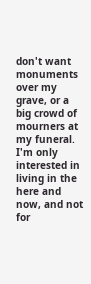don't want monuments over my grave, or a big crowd of mourners at my funeral. I'm only interested in living in the here and now, and not for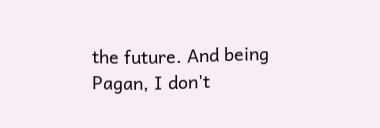the future. And being Pagan, I don't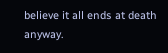believe it all ends at death anyway.